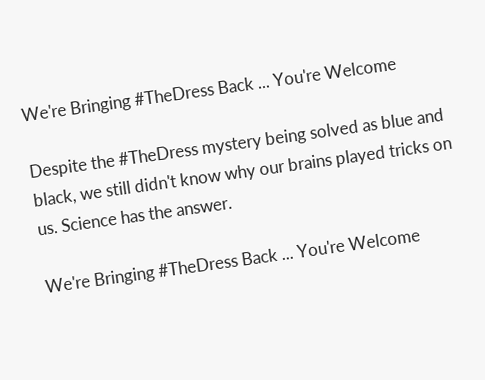We're Bringing #TheDress Back ... You're Welcome

Despite the #TheDress mystery being solved as blue and black, we still didn't know why our brains played tricks on us. Science has the answer.

We're Bringing #TheDress Back ... You're Welcome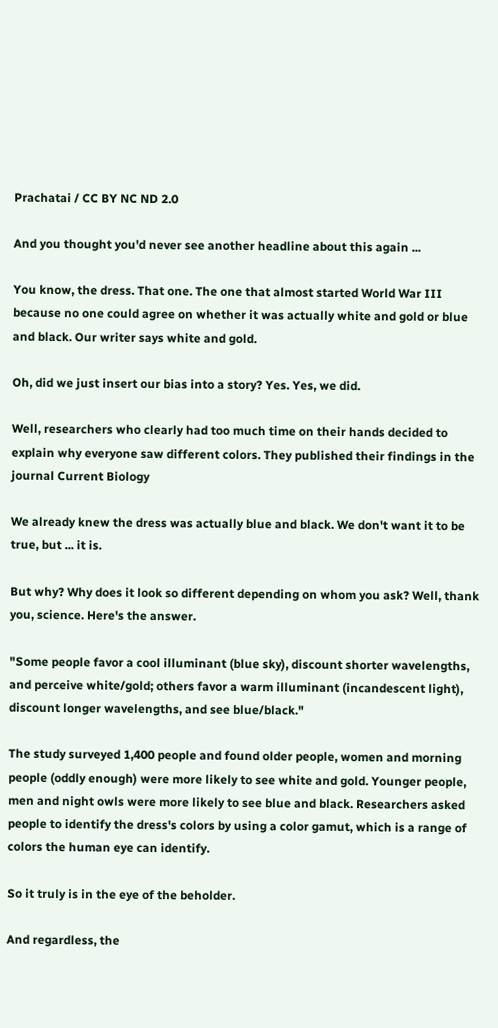Prachatai / CC BY NC ND 2.0

And you thought you'd never see another headline about this again ...

You know, the dress. That one. The one that almost started World War III because no one could agree on whether it was actually white and gold or blue and black. Our writer says white and gold.

Oh, did we just insert our bias into a story? Yes. Yes, we did.

Well, researchers who clearly had too much time on their hands decided to explain why everyone saw different colors. They published their findings in the journal Current Biology

We already knew the dress was actually blue and black. We don't want it to be true, but ... it is.

But why? Why does it look so different depending on whom you ask? Well, thank you, science. Here's the answer.

"Some people favor a cool illuminant (blue sky), discount shorter wavelengths, and perceive white/gold; others favor a warm illuminant (incandescent light), discount longer wavelengths, and see blue/black."

The study surveyed 1,400 people and found older people, women and morning people (oddly enough) were more likely to see white and gold. Younger people, men and night owls were more likely to see blue and black. Researchers asked people to identify the dress's colors by using a color gamut, which is a range of colors the human eye can identify.

So it truly is in the eye of the beholder.

And regardless, the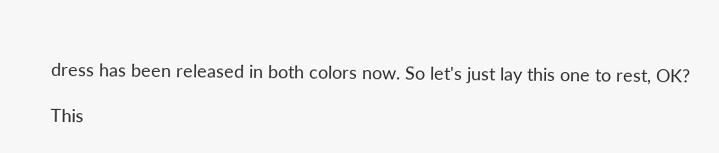dress has been released in both colors now. So let's just lay this one to rest, OK?

This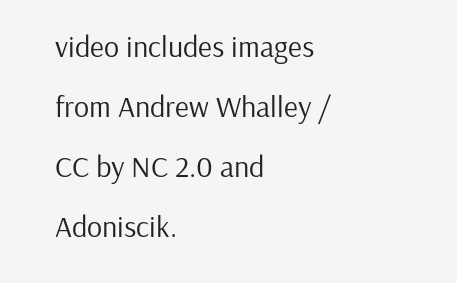video includes images from Andrew Whalley / CC by NC 2.0 and Adoniscik.